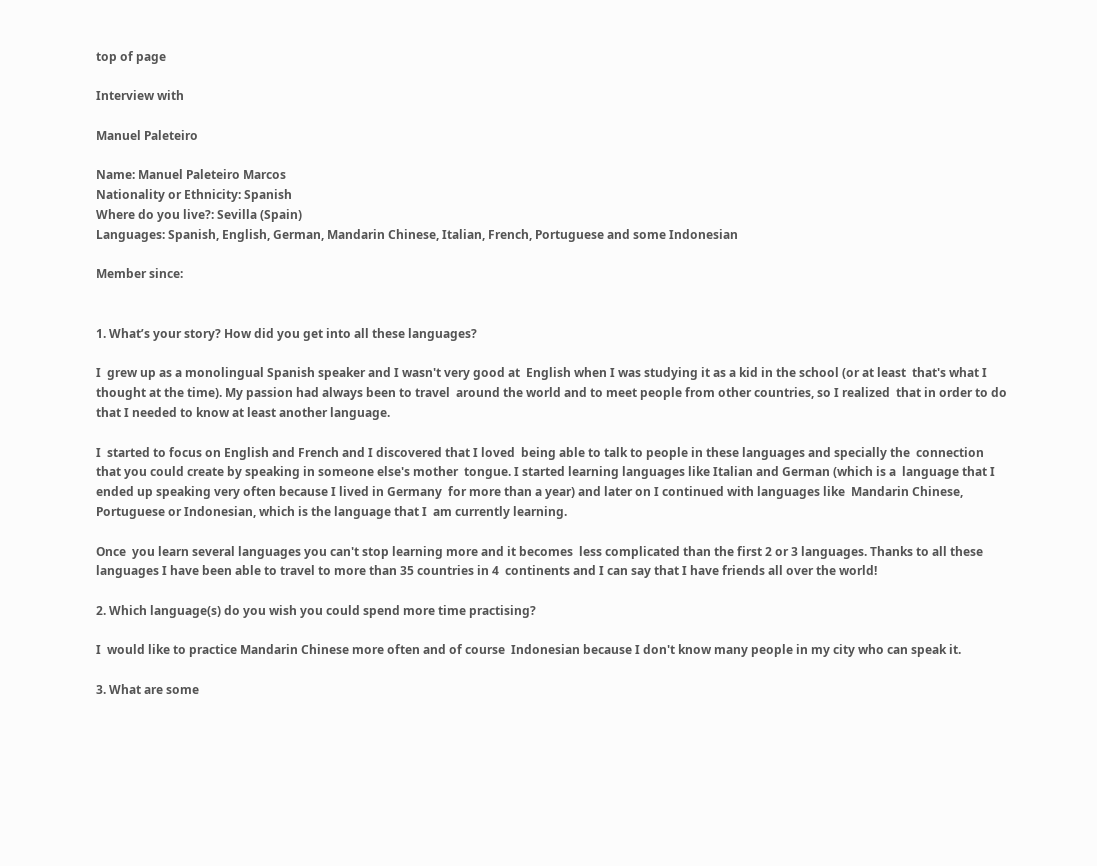top of page

Interview with

Manuel Paleteiro

Name: Manuel Paleteiro Marcos
Nationality or Ethnicity: Spanish
Where do you live?: Sevilla (Spain)
Languages: Spanish, English, German, Mandarin Chinese, Italian, French, Portuguese and some Indonesian

Member since:


1. What’s your story? How did you get into all these languages?

I  grew up as a monolingual Spanish speaker and I wasn't very good at  English when I was studying it as a kid in the school (or at least  that's what I thought at the time). My passion had always been to travel  around the world and to meet people from other countries, so I realized  that in order to do that I needed to know at least another language.

I  started to focus on English and French and I discovered that I loved  being able to talk to people in these languages and specially the  connection that you could create by speaking in someone else's mother  tongue. I started learning languages like Italian and German (which is a  language that I ended up speaking very often because I lived in Germany  for more than a year) and later on I continued with languages like  Mandarin Chinese, Portuguese or Indonesian, which is the language that I  am currently learning.

Once  you learn several languages you can't stop learning more and it becomes  less complicated than the first 2 or 3 languages. Thanks to all these  languages I have been able to travel to more than 35 countries in 4  continents and I can say that I have friends all over the world!

2. Which language(s) do you wish you could spend more time practising?

I  would like to practice Mandarin Chinese more often and of course  Indonesian because I don't know many people in my city who can speak it.

3. What are some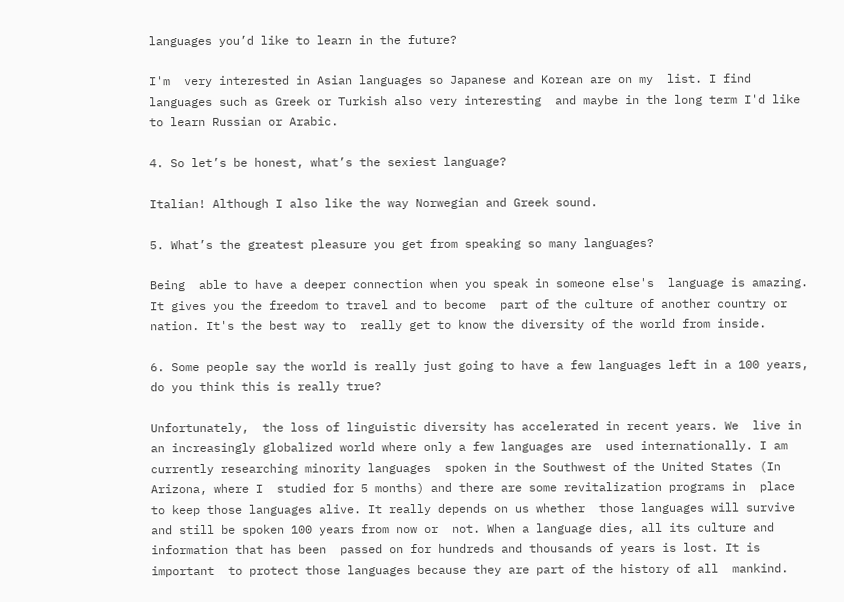languages you’d like to learn in the future?

I'm  very interested in Asian languages so Japanese and Korean are on my  list. I find languages such as Greek or Turkish also very interesting  and maybe in the long term I'd like to learn Russian or Arabic.

4. So let’s be honest, what’s the sexiest language?

Italian! Although I also like the way Norwegian and Greek sound.

5. What’s the greatest pleasure you get from speaking so many languages?

Being  able to have a deeper connection when you speak in someone else's  language is amazing. It gives you the freedom to travel and to become  part of the culture of another country or nation. It's the best way to  really get to know the diversity of the world from inside.

6. Some people say the world is really just going to have a few languages left in a 100 years, do you think this is really true?

Unfortunately,  the loss of linguistic diversity has accelerated in recent years. We  live in an increasingly globalized world where only a few languages are  used internationally. I am currently researching minority languages  spoken in the Southwest of the United States (In Arizona, where I  studied for 5 months) and there are some revitalization programs in  place to keep those languages alive. It really depends on us whether  those languages will survive and still be spoken 100 years from now or  not. When a language dies, all its culture and information that has been  passed on for hundreds and thousands of years is lost. It is important  to protect those languages because they are part of the history of all  mankind.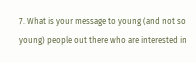7. What is your message to young (and not so young) people out there who are interested in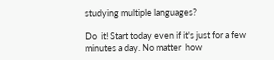studying multiple languages?

Do  it! Start today even if it's just for a few minutes a day. No matter  how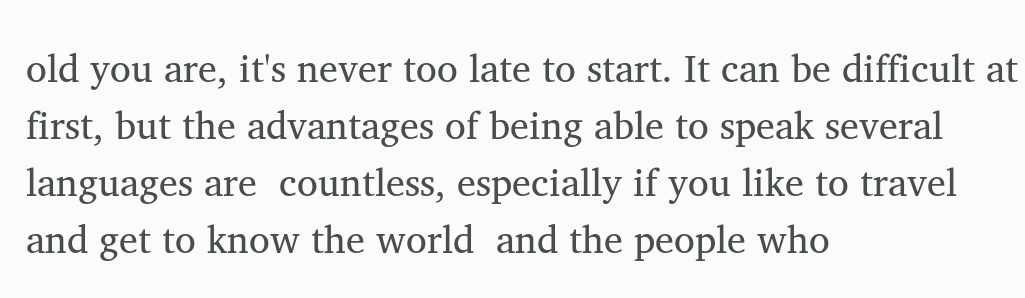old you are, it's never too late to start. It can be difficult at  first, but the advantages of being able to speak several languages are  countless, especially if you like to travel and get to know the world  and the people who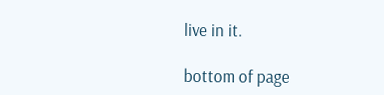live in it.

bottom of page